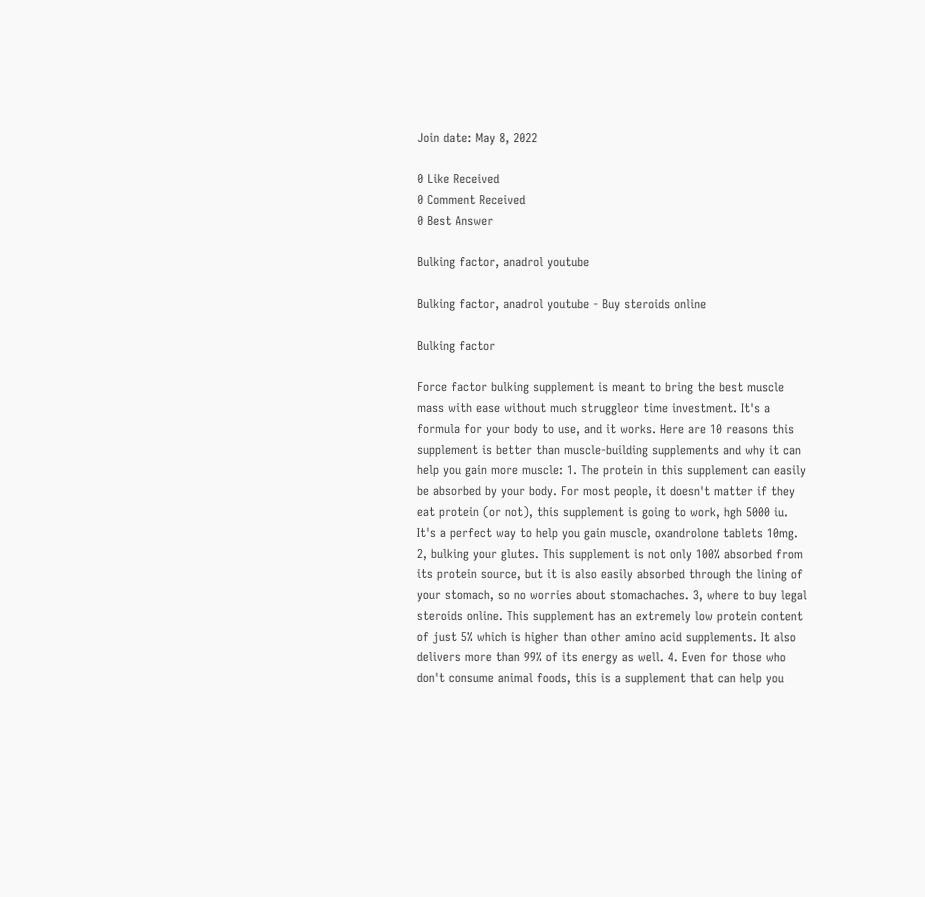Join date: May 8, 2022

0 Like Received
0 Comment Received
0 Best Answer

Bulking factor, anadrol youtube

Bulking factor, anadrol youtube - Buy steroids online

Bulking factor

Force factor bulking supplement is meant to bring the best muscle mass with ease without much struggleor time investment. It's a formula for your body to use, and it works. Here are 10 reasons this supplement is better than muscle-building supplements and why it can help you gain more muscle: 1. The protein in this supplement can easily be absorbed by your body. For most people, it doesn't matter if they eat protein (or not), this supplement is going to work, hgh 5000 iu. It's a perfect way to help you gain muscle, oxandrolone tablets 10mg. 2, bulking your glutes. This supplement is not only 100% absorbed from its protein source, but it is also easily absorbed through the lining of your stomach, so no worries about stomachaches. 3, where to buy legal steroids online. This supplement has an extremely low protein content of just 5% which is higher than other amino acid supplements. It also delivers more than 99% of its energy as well. 4. Even for those who don't consume animal foods, this is a supplement that can help you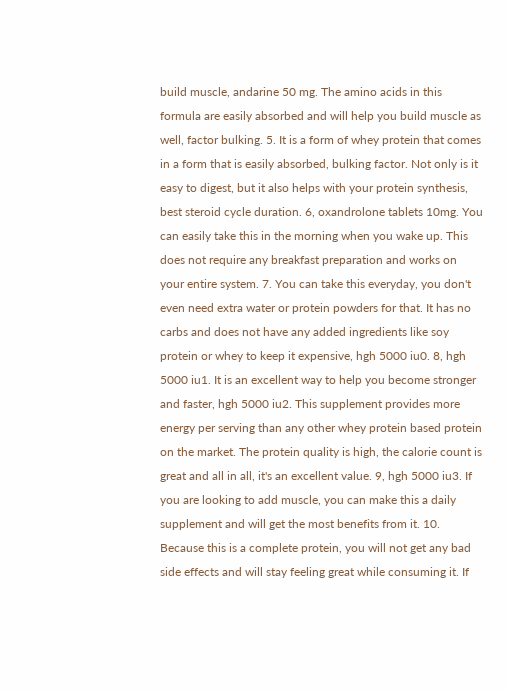build muscle, andarine 50 mg. The amino acids in this formula are easily absorbed and will help you build muscle as well, factor bulking. 5. It is a form of whey protein that comes in a form that is easily absorbed, bulking factor. Not only is it easy to digest, but it also helps with your protein synthesis, best steroid cycle duration. 6, oxandrolone tablets 10mg. You can easily take this in the morning when you wake up. This does not require any breakfast preparation and works on your entire system. 7. You can take this everyday, you don't even need extra water or protein powders for that. It has no carbs and does not have any added ingredients like soy protein or whey to keep it expensive, hgh 5000 iu0. 8, hgh 5000 iu1. It is an excellent way to help you become stronger and faster, hgh 5000 iu2. This supplement provides more energy per serving than any other whey protein based protein on the market. The protein quality is high, the calorie count is great and all in all, it's an excellent value. 9, hgh 5000 iu3. If you are looking to add muscle, you can make this a daily supplement and will get the most benefits from it. 10. Because this is a complete protein, you will not get any bad side effects and will stay feeling great while consuming it. If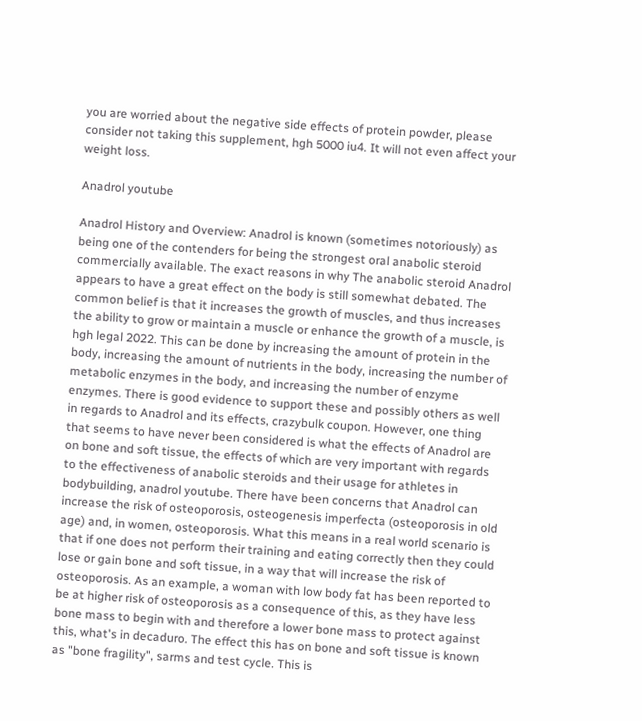you are worried about the negative side effects of protein powder, please consider not taking this supplement, hgh 5000 iu4. It will not even affect your weight loss.

Anadrol youtube

Anadrol History and Overview: Anadrol is known (sometimes notoriously) as being one of the contenders for being the strongest oral anabolic steroid commercially available. The exact reasons in why The anabolic steroid Anadrol appears to have a great effect on the body is still somewhat debated. The common belief is that it increases the growth of muscles, and thus increases the ability to grow or maintain a muscle or enhance the growth of a muscle, is hgh legal 2022. This can be done by increasing the amount of protein in the body, increasing the amount of nutrients in the body, increasing the number of metabolic enzymes in the body, and increasing the number of enzyme enzymes. There is good evidence to support these and possibly others as well in regards to Anadrol and its effects, crazybulk coupon. However, one thing that seems to have never been considered is what the effects of Anadrol are on bone and soft tissue, the effects of which are very important with regards to the effectiveness of anabolic steroids and their usage for athletes in bodybuilding, anadrol youtube. There have been concerns that Anadrol can increase the risk of osteoporosis, osteogenesis imperfecta (osteoporosis in old age) and, in women, osteoporosis. What this means in a real world scenario is that if one does not perform their training and eating correctly then they could lose or gain bone and soft tissue, in a way that will increase the risk of osteoporosis. As an example, a woman with low body fat has been reported to be at higher risk of osteoporosis as a consequence of this, as they have less bone mass to begin with and therefore a lower bone mass to protect against this, what's in decaduro. The effect this has on bone and soft tissue is known as "bone fragility", sarms and test cycle. This is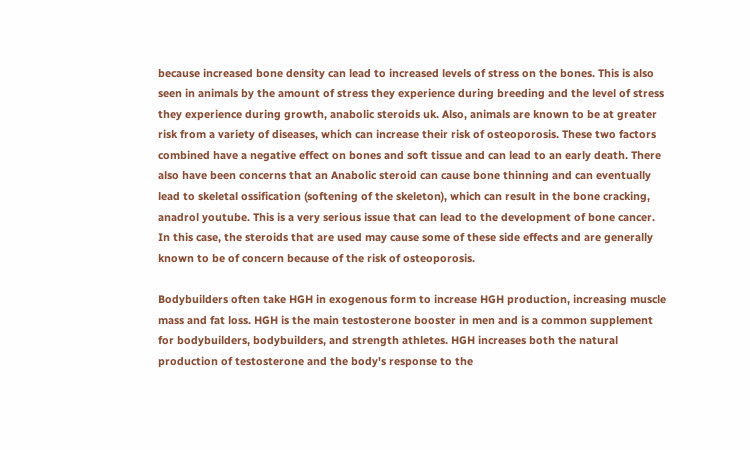because increased bone density can lead to increased levels of stress on the bones. This is also seen in animals by the amount of stress they experience during breeding and the level of stress they experience during growth, anabolic steroids uk. Also, animals are known to be at greater risk from a variety of diseases, which can increase their risk of osteoporosis. These two factors combined have a negative effect on bones and soft tissue and can lead to an early death. There also have been concerns that an Anabolic steroid can cause bone thinning and can eventually lead to skeletal ossification (softening of the skeleton), which can result in the bone cracking, anadrol youtube. This is a very serious issue that can lead to the development of bone cancer. In this case, the steroids that are used may cause some of these side effects and are generally known to be of concern because of the risk of osteoporosis.

Bodybuilders often take HGH in exogenous form to increase HGH production, increasing muscle mass and fat loss. HGH is the main testosterone booster in men and is a common supplement for bodybuilders, bodybuilders, and strength athletes. HGH increases both the natural production of testosterone and the body's response to the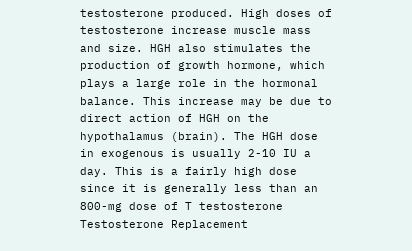testosterone produced. High doses of testosterone increase muscle mass and size. HGH also stimulates the production of growth hormone, which plays a large role in the hormonal balance. This increase may be due to direct action of HGH on the hypothalamus (brain). The HGH dose in exogenous is usually 2-10 IU a day. This is a fairly high dose since it is generally less than an 800-mg dose of T testosterone Testosterone Replacement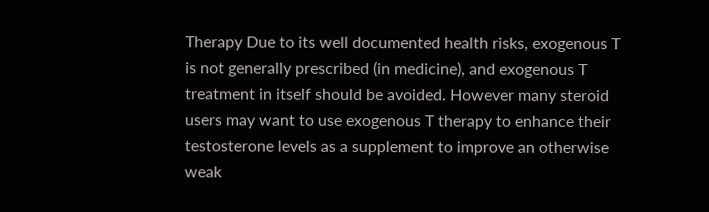Therapy Due to its well documented health risks, exogenous T is not generally prescribed (in medicine), and exogenous T treatment in itself should be avoided. However many steroid users may want to use exogenous T therapy to enhance their testosterone levels as a supplement to improve an otherwise weak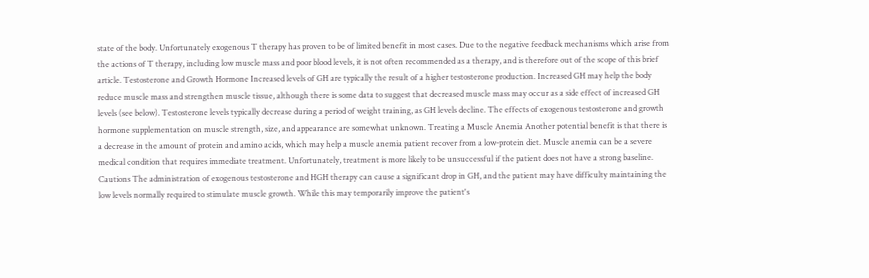state of the body. Unfortunately exogenous T therapy has proven to be of limited benefit in most cases. Due to the negative feedback mechanisms which arise from the actions of T therapy, including low muscle mass and poor blood levels, it is not often recommended as a therapy, and is therefore out of the scope of this brief article. Testosterone and Growth Hormone Increased levels of GH are typically the result of a higher testosterone production. Increased GH may help the body reduce muscle mass and strengthen muscle tissue, although there is some data to suggest that decreased muscle mass may occur as a side effect of increased GH levels (see below). Testosterone levels typically decrease during a period of weight training, as GH levels decline. The effects of exogenous testosterone and growth hormone supplementation on muscle strength, size, and appearance are somewhat unknown. Treating a Muscle Anemia Another potential benefit is that there is a decrease in the amount of protein and amino acids, which may help a muscle anemia patient recover from a low-protein diet. Muscle anemia can be a severe medical condition that requires immediate treatment. Unfortunately, treatment is more likely to be unsuccessful if the patient does not have a strong baseline. Cautions The administration of exogenous testosterone and HGH therapy can cause a significant drop in GH, and the patient may have difficulty maintaining the low levels normally required to stimulate muscle growth. While this may temporarily improve the patient's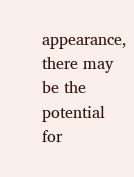appearance, there may be the potential for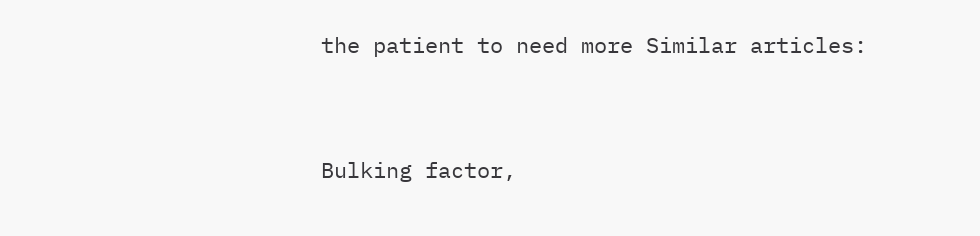the patient to need more Similar articles:


Bulking factor,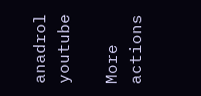anadrol youtube

More actions